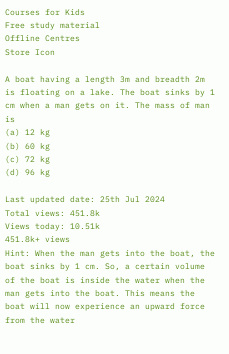Courses for Kids
Free study material
Offline Centres
Store Icon

A boat having a length 3m and breadth 2m is floating on a lake. The boat sinks by 1 cm when a man gets on it. The mass of man is
(a) 12 kg
(b) 60 kg
(c) 72 kg
(d) 96 kg

Last updated date: 25th Jul 2024
Total views: 451.8k
Views today: 10.51k
451.8k+ views
Hint: When the man gets into the boat, the boat sinks by 1 cm. So, a certain volume of the boat is inside the water when the man gets into the boat. This means the boat will now experience an upward force from the water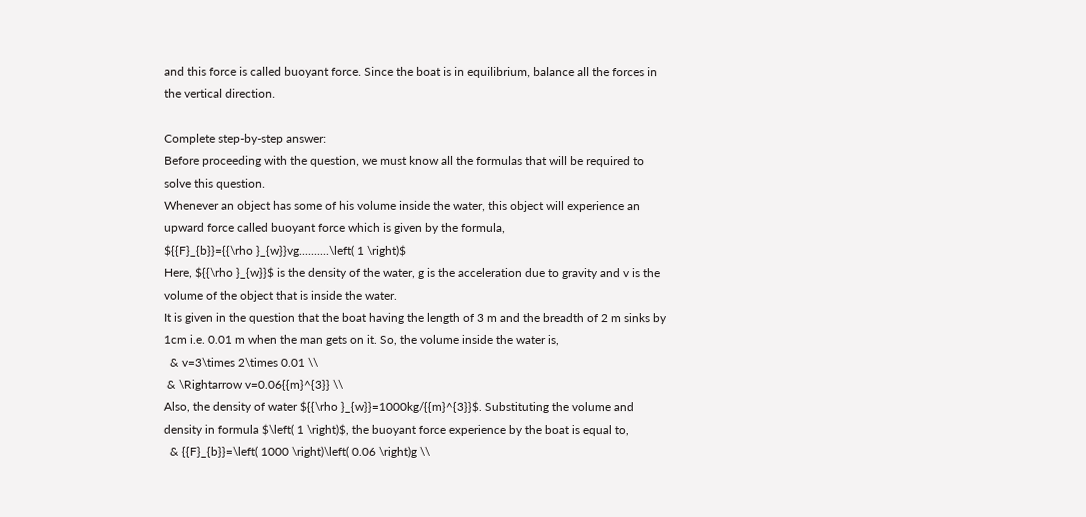and this force is called buoyant force. Since the boat is in equilibrium, balance all the forces in the vertical direction.

Complete step-by-step answer:
Before proceeding with the question, we must know all the formulas that will be required to solve this question.
Whenever an object has some of his volume inside the water, this object will experience an upward force called buoyant force which is given by the formula,
${{F}_{b}}={{\rho }_{w}}vg..........\left( 1 \right)$
Here, ${{\rho }_{w}}$ is the density of the water, g is the acceleration due to gravity and v is the volume of the object that is inside the water.
It is given in the question that the boat having the length of 3 m and the breadth of 2 m sinks by 1cm i.e. 0.01 m when the man gets on it. So, the volume inside the water is,
  & v=3\times 2\times 0.01 \\
 & \Rightarrow v=0.06{{m}^{3}} \\
Also, the density of water ${{\rho }_{w}}=1000kg/{{m}^{3}}$. Substituting the volume and density in formula $\left( 1 \right)$, the buoyant force experience by the boat is equal to,
  & {{F}_{b}}=\left( 1000 \right)\left( 0.06 \right)g \\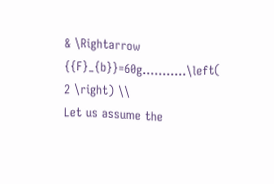& \Rightarrow {{F}_{b}}=60g...........\left( 2 \right) \\
Let us assume the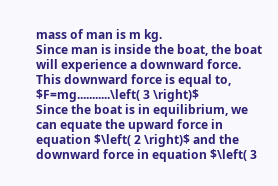mass of man is m kg.
Since man is inside the boat, the boat will experience a downward force. This downward force is equal to,
$F=mg...........\left( 3 \right)$
Since the boat is in equilibrium, we can equate the upward force in equation $\left( 2 \right)$ and the downward force in equation $\left( 3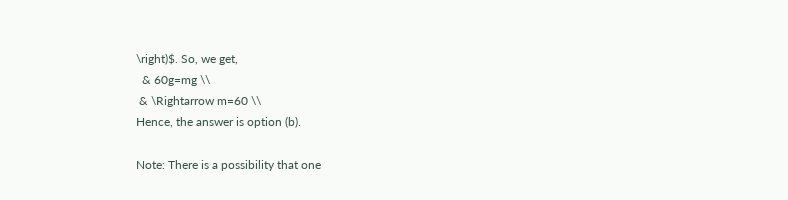\right)$. So, we get,
  & 60g=mg \\
 & \Rightarrow m=60 \\
Hence, the answer is option (b).

Note: There is a possibility that one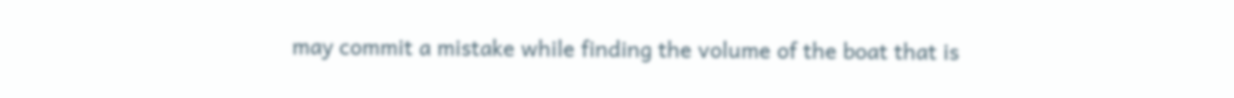may commit a mistake while finding the volume of the boat that is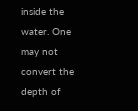inside the water. One may not convert the depth of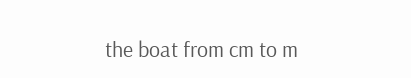the boat from cm to m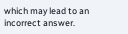which may lead to an incorrect answer.